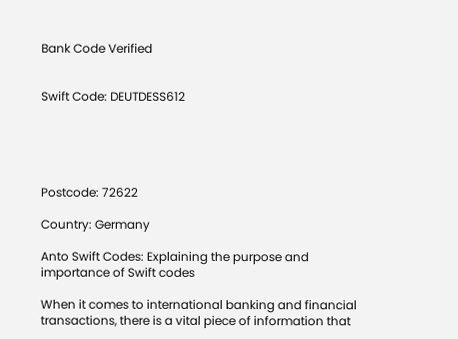Bank Code Verified


Swift Code: DEUTDESS612





Postcode: 72622

Country: Germany

Anto Swift Codes: Explaining the purpose and importance of Swift codes

When it comes to international banking and financial transactions, there is a vital piece of information that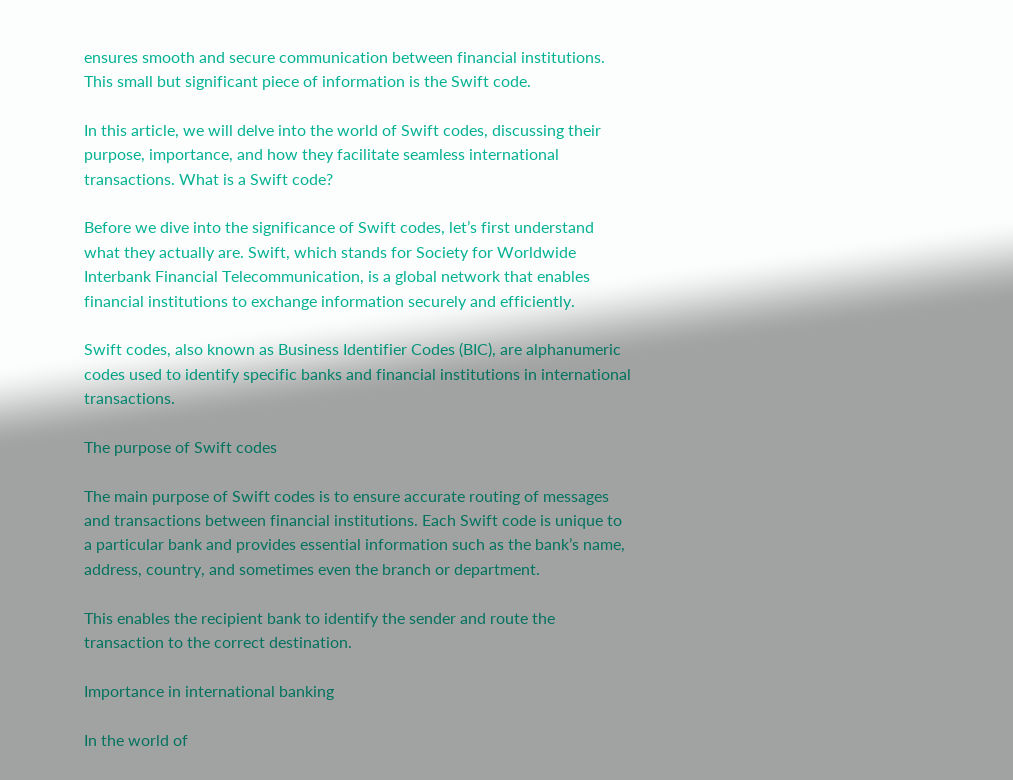ensures smooth and secure communication between financial institutions. This small but significant piece of information is the Swift code.

In this article, we will delve into the world of Swift codes, discussing their purpose, importance, and how they facilitate seamless international transactions. What is a Swift code?

Before we dive into the significance of Swift codes, let’s first understand what they actually are. Swift, which stands for Society for Worldwide Interbank Financial Telecommunication, is a global network that enables financial institutions to exchange information securely and efficiently.

Swift codes, also known as Business Identifier Codes (BIC), are alphanumeric codes used to identify specific banks and financial institutions in international transactions.

The purpose of Swift codes

The main purpose of Swift codes is to ensure accurate routing of messages and transactions between financial institutions. Each Swift code is unique to a particular bank and provides essential information such as the bank’s name, address, country, and sometimes even the branch or department.

This enables the recipient bank to identify the sender and route the transaction to the correct destination.

Importance in international banking

In the world of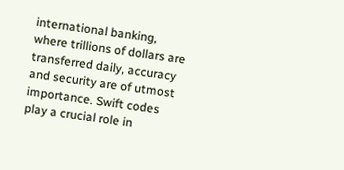international banking, where trillions of dollars are transferred daily, accuracy and security are of utmost importance. Swift codes play a crucial role in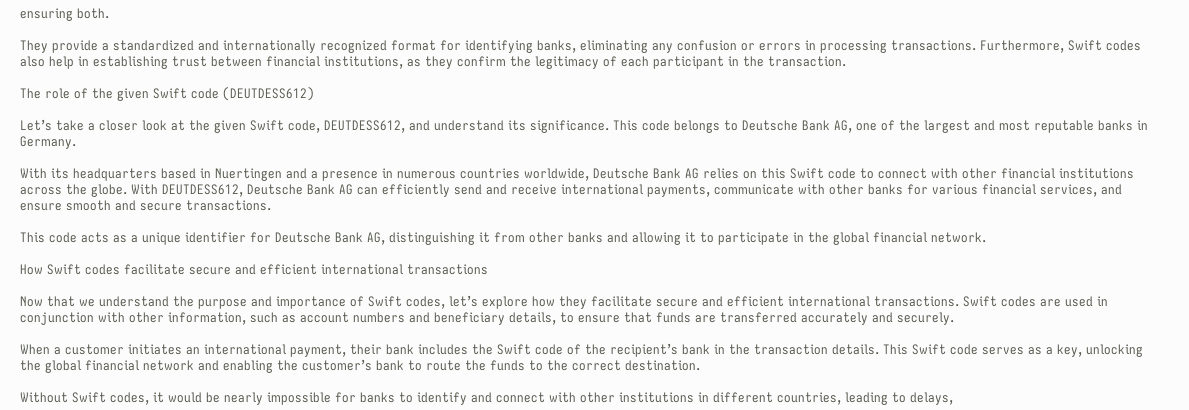ensuring both.

They provide a standardized and internationally recognized format for identifying banks, eliminating any confusion or errors in processing transactions. Furthermore, Swift codes also help in establishing trust between financial institutions, as they confirm the legitimacy of each participant in the transaction.

The role of the given Swift code (DEUTDESS612)

Let’s take a closer look at the given Swift code, DEUTDESS612, and understand its significance. This code belongs to Deutsche Bank AG, one of the largest and most reputable banks in Germany.

With its headquarters based in Nuertingen and a presence in numerous countries worldwide, Deutsche Bank AG relies on this Swift code to connect with other financial institutions across the globe. With DEUTDESS612, Deutsche Bank AG can efficiently send and receive international payments, communicate with other banks for various financial services, and ensure smooth and secure transactions.

This code acts as a unique identifier for Deutsche Bank AG, distinguishing it from other banks and allowing it to participate in the global financial network.

How Swift codes facilitate secure and efficient international transactions

Now that we understand the purpose and importance of Swift codes, let’s explore how they facilitate secure and efficient international transactions. Swift codes are used in conjunction with other information, such as account numbers and beneficiary details, to ensure that funds are transferred accurately and securely.

When a customer initiates an international payment, their bank includes the Swift code of the recipient’s bank in the transaction details. This Swift code serves as a key, unlocking the global financial network and enabling the customer’s bank to route the funds to the correct destination.

Without Swift codes, it would be nearly impossible for banks to identify and connect with other institutions in different countries, leading to delays,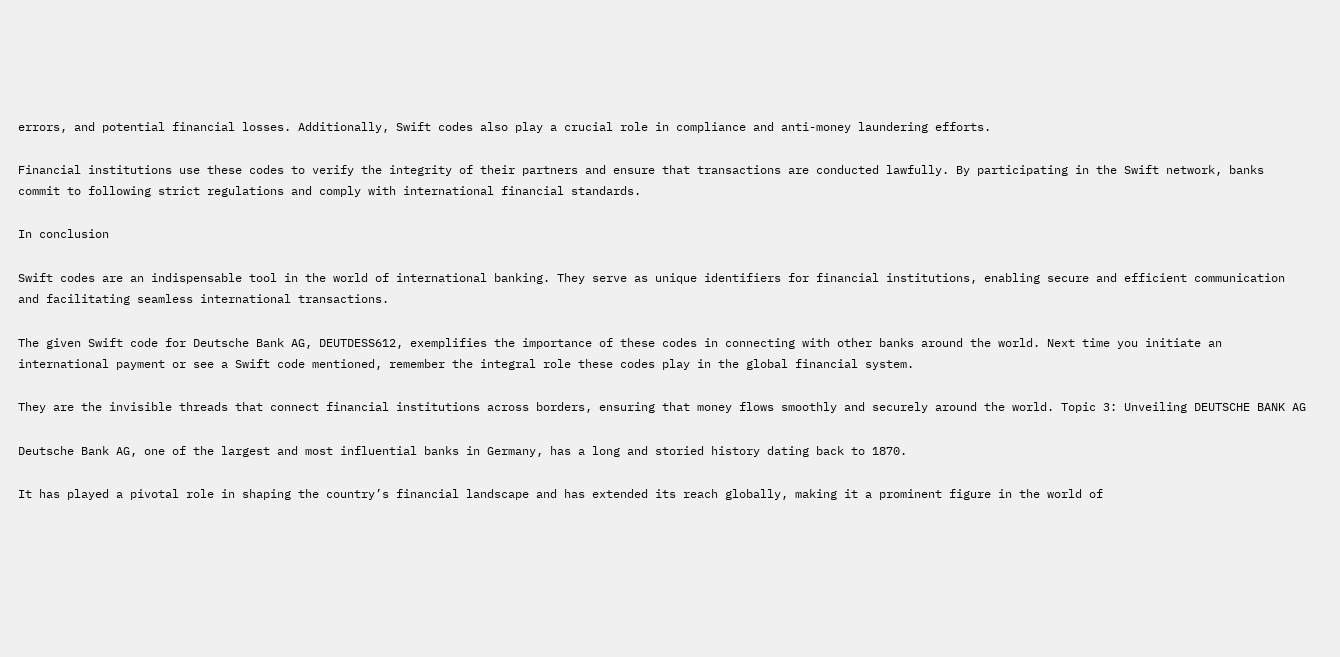errors, and potential financial losses. Additionally, Swift codes also play a crucial role in compliance and anti-money laundering efforts.

Financial institutions use these codes to verify the integrity of their partners and ensure that transactions are conducted lawfully. By participating in the Swift network, banks commit to following strict regulations and comply with international financial standards.

In conclusion

Swift codes are an indispensable tool in the world of international banking. They serve as unique identifiers for financial institutions, enabling secure and efficient communication and facilitating seamless international transactions.

The given Swift code for Deutsche Bank AG, DEUTDESS612, exemplifies the importance of these codes in connecting with other banks around the world. Next time you initiate an international payment or see a Swift code mentioned, remember the integral role these codes play in the global financial system.

They are the invisible threads that connect financial institutions across borders, ensuring that money flows smoothly and securely around the world. Topic 3: Unveiling DEUTSCHE BANK AG

Deutsche Bank AG, one of the largest and most influential banks in Germany, has a long and storied history dating back to 1870.

It has played a pivotal role in shaping the country’s financial landscape and has extended its reach globally, making it a prominent figure in the world of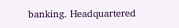banking. Headquartered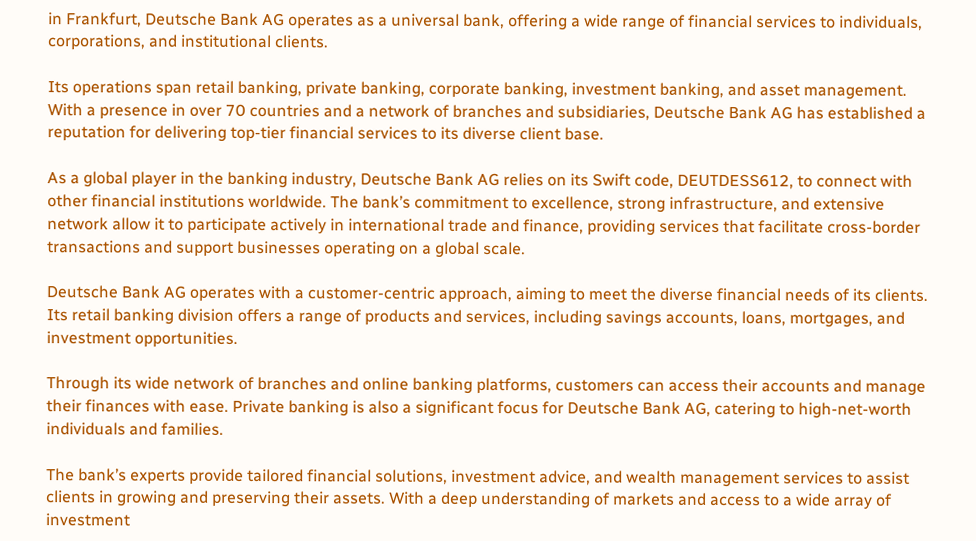in Frankfurt, Deutsche Bank AG operates as a universal bank, offering a wide range of financial services to individuals, corporations, and institutional clients.

Its operations span retail banking, private banking, corporate banking, investment banking, and asset management. With a presence in over 70 countries and a network of branches and subsidiaries, Deutsche Bank AG has established a reputation for delivering top-tier financial services to its diverse client base.

As a global player in the banking industry, Deutsche Bank AG relies on its Swift code, DEUTDESS612, to connect with other financial institutions worldwide. The bank’s commitment to excellence, strong infrastructure, and extensive network allow it to participate actively in international trade and finance, providing services that facilitate cross-border transactions and support businesses operating on a global scale.

Deutsche Bank AG operates with a customer-centric approach, aiming to meet the diverse financial needs of its clients. Its retail banking division offers a range of products and services, including savings accounts, loans, mortgages, and investment opportunities.

Through its wide network of branches and online banking platforms, customers can access their accounts and manage their finances with ease. Private banking is also a significant focus for Deutsche Bank AG, catering to high-net-worth individuals and families.

The bank’s experts provide tailored financial solutions, investment advice, and wealth management services to assist clients in growing and preserving their assets. With a deep understanding of markets and access to a wide array of investment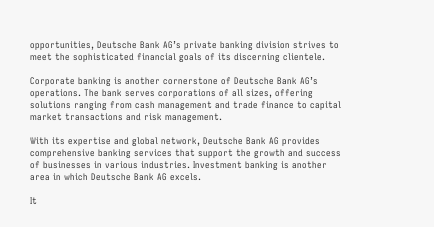opportunities, Deutsche Bank AG’s private banking division strives to meet the sophisticated financial goals of its discerning clientele.

Corporate banking is another cornerstone of Deutsche Bank AG’s operations. The bank serves corporations of all sizes, offering solutions ranging from cash management and trade finance to capital market transactions and risk management.

With its expertise and global network, Deutsche Bank AG provides comprehensive banking services that support the growth and success of businesses in various industries. Investment banking is another area in which Deutsche Bank AG excels.

It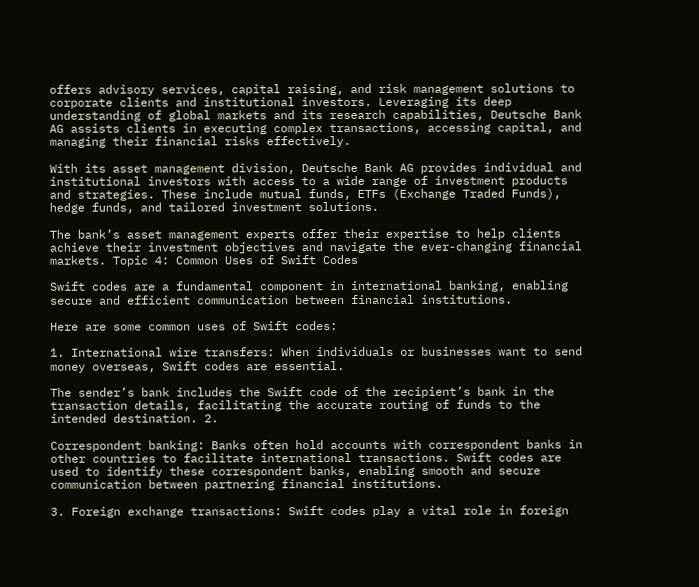offers advisory services, capital raising, and risk management solutions to corporate clients and institutional investors. Leveraging its deep understanding of global markets and its research capabilities, Deutsche Bank AG assists clients in executing complex transactions, accessing capital, and managing their financial risks effectively.

With its asset management division, Deutsche Bank AG provides individual and institutional investors with access to a wide range of investment products and strategies. These include mutual funds, ETFs (Exchange Traded Funds), hedge funds, and tailored investment solutions.

The bank’s asset management experts offer their expertise to help clients achieve their investment objectives and navigate the ever-changing financial markets. Topic 4: Common Uses of Swift Codes

Swift codes are a fundamental component in international banking, enabling secure and efficient communication between financial institutions.

Here are some common uses of Swift codes:

1. International wire transfers: When individuals or businesses want to send money overseas, Swift codes are essential.

The sender’s bank includes the Swift code of the recipient’s bank in the transaction details, facilitating the accurate routing of funds to the intended destination. 2.

Correspondent banking: Banks often hold accounts with correspondent banks in other countries to facilitate international transactions. Swift codes are used to identify these correspondent banks, enabling smooth and secure communication between partnering financial institutions.

3. Foreign exchange transactions: Swift codes play a vital role in foreign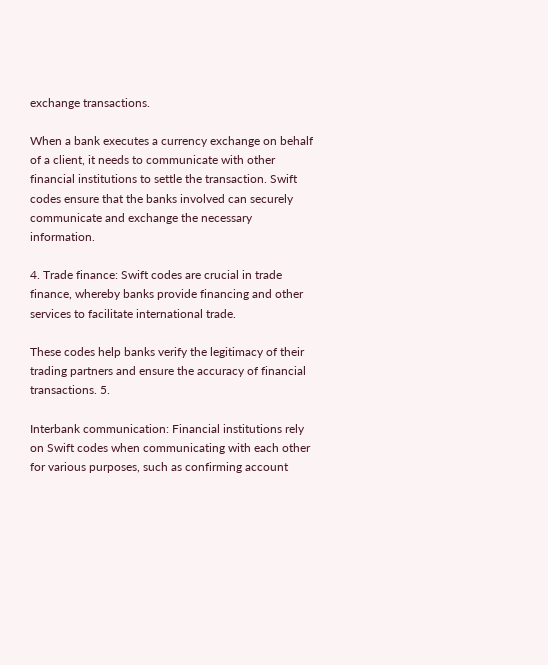exchange transactions.

When a bank executes a currency exchange on behalf of a client, it needs to communicate with other financial institutions to settle the transaction. Swift codes ensure that the banks involved can securely communicate and exchange the necessary information.

4. Trade finance: Swift codes are crucial in trade finance, whereby banks provide financing and other services to facilitate international trade.

These codes help banks verify the legitimacy of their trading partners and ensure the accuracy of financial transactions. 5.

Interbank communication: Financial institutions rely on Swift codes when communicating with each other for various purposes, such as confirming account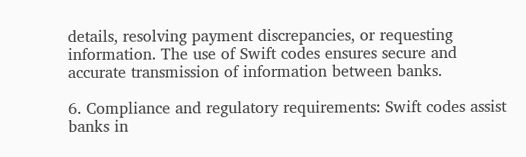details, resolving payment discrepancies, or requesting information. The use of Swift codes ensures secure and accurate transmission of information between banks.

6. Compliance and regulatory requirements: Swift codes assist banks in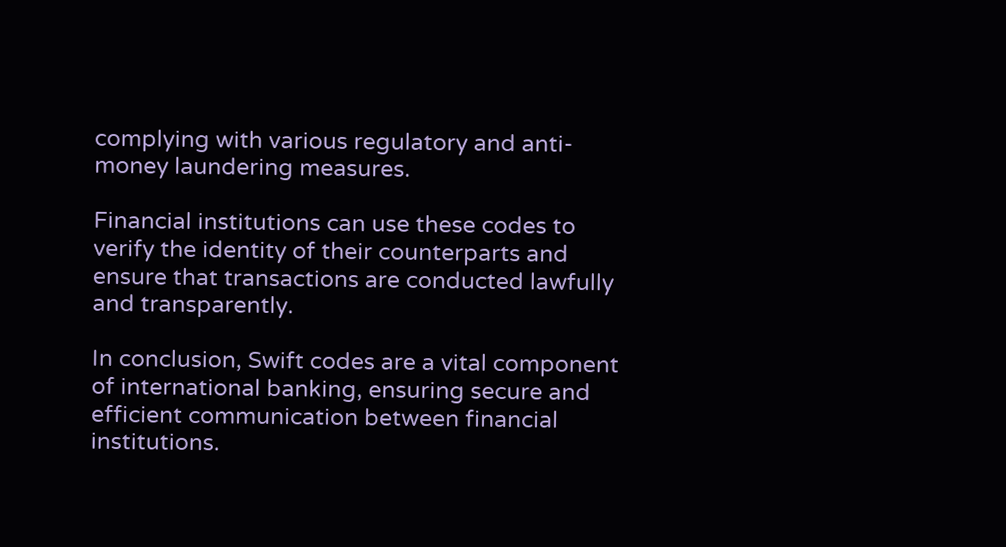complying with various regulatory and anti-money laundering measures.

Financial institutions can use these codes to verify the identity of their counterparts and ensure that transactions are conducted lawfully and transparently.

In conclusion, Swift codes are a vital component of international banking, ensuring secure and efficient communication between financial institutions.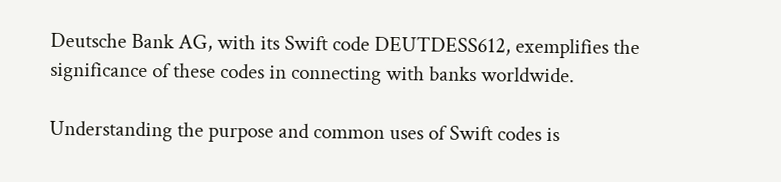Deutsche Bank AG, with its Swift code DEUTDESS612, exemplifies the significance of these codes in connecting with banks worldwide.

Understanding the purpose and common uses of Swift codes is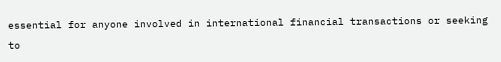essential for anyone involved in international financial transactions or seeking to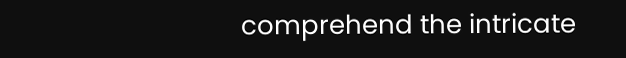comprehend the intricate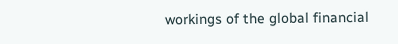workings of the global financial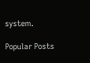system.

Popular Posts